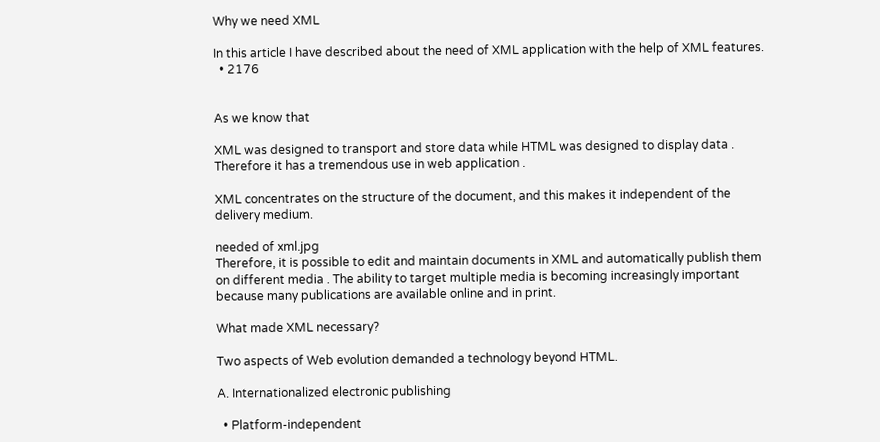Why we need XML

In this article I have described about the need of XML application with the help of XML features.
  • 2176


As we know that

XML was designed to transport and store data while HTML was designed to display data . Therefore it has a tremendous use in web application .

XML concentrates on the structure of the document, and this makes it independent of the delivery medium.

needed of xml.jpg
Therefore, it is possible to edit and maintain documents in XML and automatically publish them on different media . The ability to target multiple media is becoming increasingly important because many publications are available online and in print.

What made XML necessary?

Two aspects of Web evolution demanded a technology beyond HTML.

A. Internationalized electronic publishing

  • Platform-independent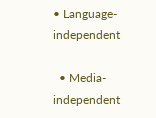• Language-independent

  • Media-independent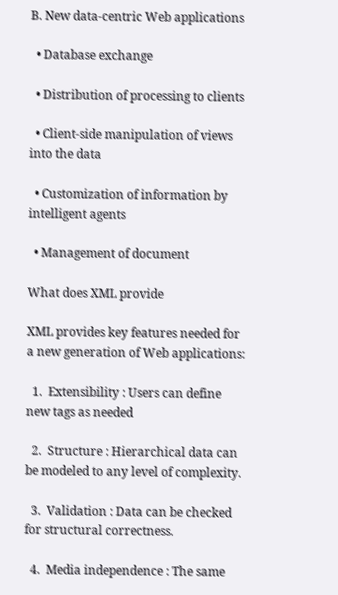B. New data-centric Web applications

  • Database exchange

  • Distribution of processing to clients

  • Client-side manipulation of views into the data

  • Customization of information by intelligent agents

  • Management of document

What does XML provide

XML provides key features needed for a new generation of Web applications:

  1.  Extensibility : Users can define new tags as needed

  2.  Structure : Hierarchical data can be modeled to any level of complexity.

  3.  Validation : Data can be checked for structural correctness.

  4.  Media independence : The same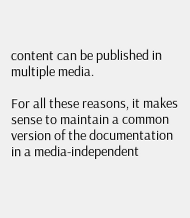content can be published in multiple media.

For all these reasons, it makes sense to maintain a common version of the documentation in a media-independent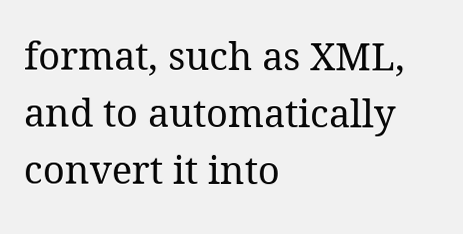format, such as XML, and to automatically convert it into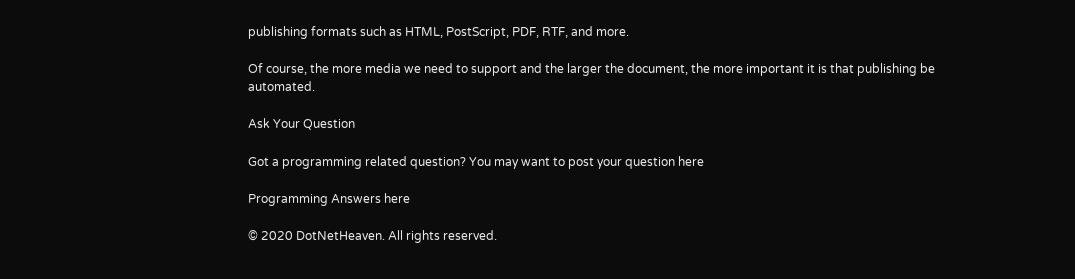publishing formats such as HTML, PostScript, PDF, RTF, and more.

Of course, the more media we need to support and the larger the document, the more important it is that publishing be automated.

Ask Your Question

Got a programming related question? You may want to post your question here

Programming Answers here

© 2020 DotNetHeaven. All rights reserved.